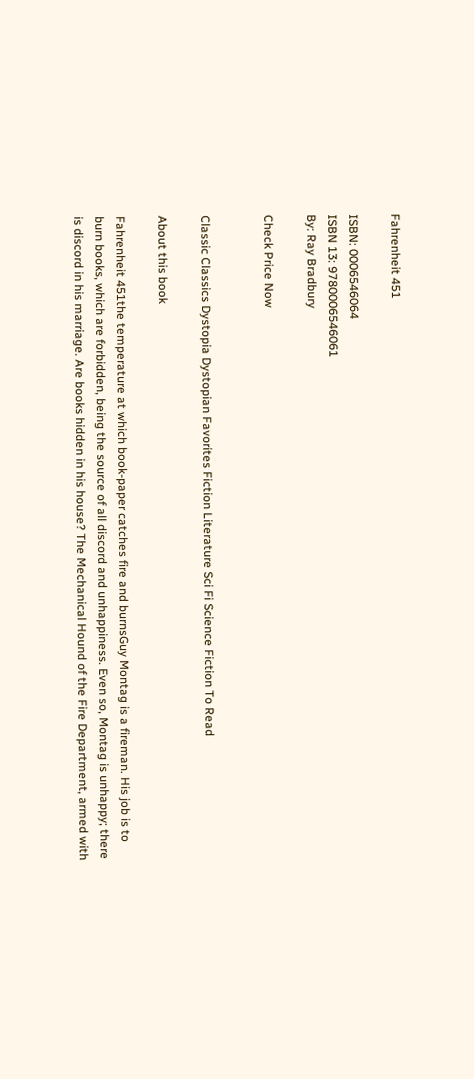Fahrenheit 451

ISBN: 0006546064
ISBN 13: 9780006546061
By: Ray Bradbury

Check Price Now


Classic Classics Dystopia Dystopian Favorites Fiction Literature Sci Fi Science Fiction To Read

About this book

Fahrenheit 451the temperature at which book-paper catches fire and burnsGuy Montag is a fireman. His job is to burn books, which are forbidden, being the source of all discord and unhappiness. Even so, Montag is unhappy; there is discord in his marriage. Are books hidden in his house? The Mechanical Hound of the Fire Department, armed with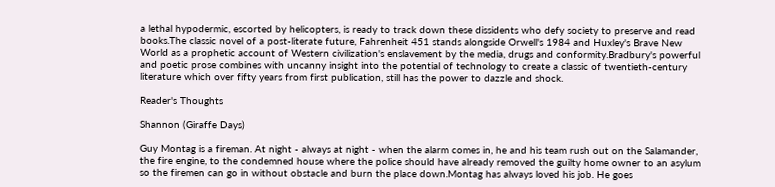a lethal hypodermic, escorted by helicopters, is ready to track down these dissidents who defy society to preserve and read books.The classic novel of a post-literate future, Fahrenheit 451 stands alongside Orwell's 1984 and Huxley's Brave New World as a prophetic account of Western civilization's enslavement by the media, drugs and conformity.Bradbury's powerful and poetic prose combines with uncanny insight into the potential of technology to create a classic of twentieth-century literature which over fifty years from first publication, still has the power to dazzle and shock.

Reader's Thoughts

Shannon (Giraffe Days)

Guy Montag is a fireman. At night - always at night - when the alarm comes in, he and his team rush out on the Salamander, the fire engine, to the condemned house where the police should have already removed the guilty home owner to an asylum so the firemen can go in without obstacle and burn the place down.Montag has always loved his job. He goes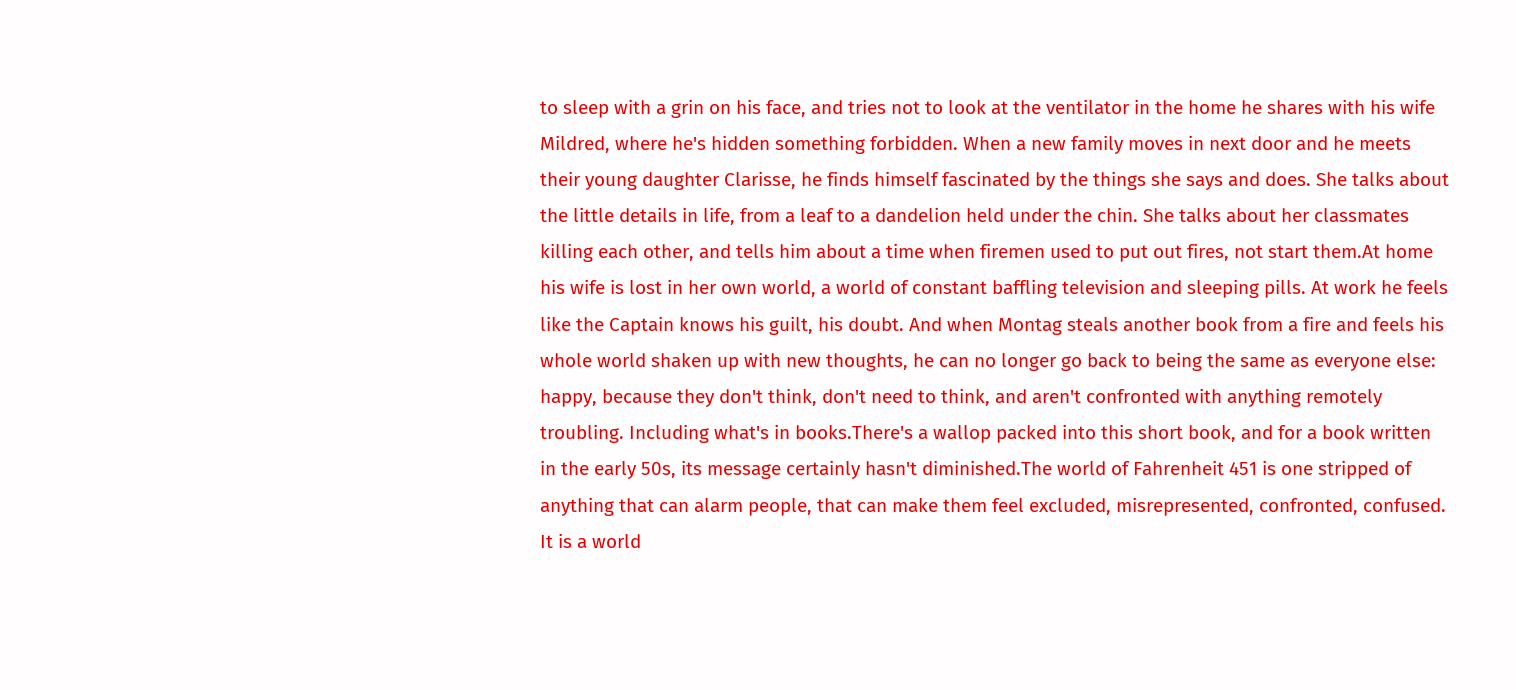to sleep with a grin on his face, and tries not to look at the ventilator in the home he shares with his wife Mildred, where he's hidden something forbidden. When a new family moves in next door and he meets their young daughter Clarisse, he finds himself fascinated by the things she says and does. She talks about the little details in life, from a leaf to a dandelion held under the chin. She talks about her classmates killing each other, and tells him about a time when firemen used to put out fires, not start them.At home his wife is lost in her own world, a world of constant baffling television and sleeping pills. At work he feels like the Captain knows his guilt, his doubt. And when Montag steals another book from a fire and feels his whole world shaken up with new thoughts, he can no longer go back to being the same as everyone else: happy, because they don't think, don't need to think, and aren't confronted with anything remotely troubling. Including what's in books.There's a wallop packed into this short book, and for a book written in the early 50s, its message certainly hasn't diminished.The world of Fahrenheit 451 is one stripped of anything that can alarm people, that can make them feel excluded, misrepresented, confronted, confused. It is a world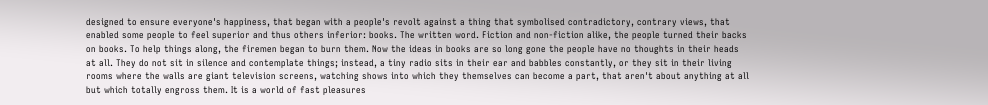designed to ensure everyone's happiness, that began with a people's revolt against a thing that symbolised contradictory, contrary views, that enabled some people to feel superior and thus others inferior: books. The written word. Fiction and non-fiction alike, the people turned their backs on books. To help things along, the firemen began to burn them. Now the ideas in books are so long gone the people have no thoughts in their heads at all. They do not sit in silence and contemplate things; instead, a tiny radio sits in their ear and babbles constantly, or they sit in their living rooms where the walls are giant television screens, watching shows into which they themselves can become a part, that aren't about anything at all but which totally engross them. It is a world of fast pleasures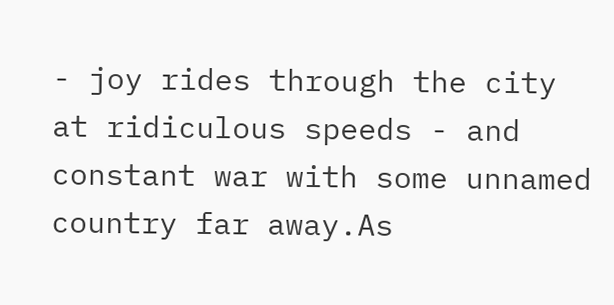- joy rides through the city at ridiculous speeds - and constant war with some unnamed country far away.As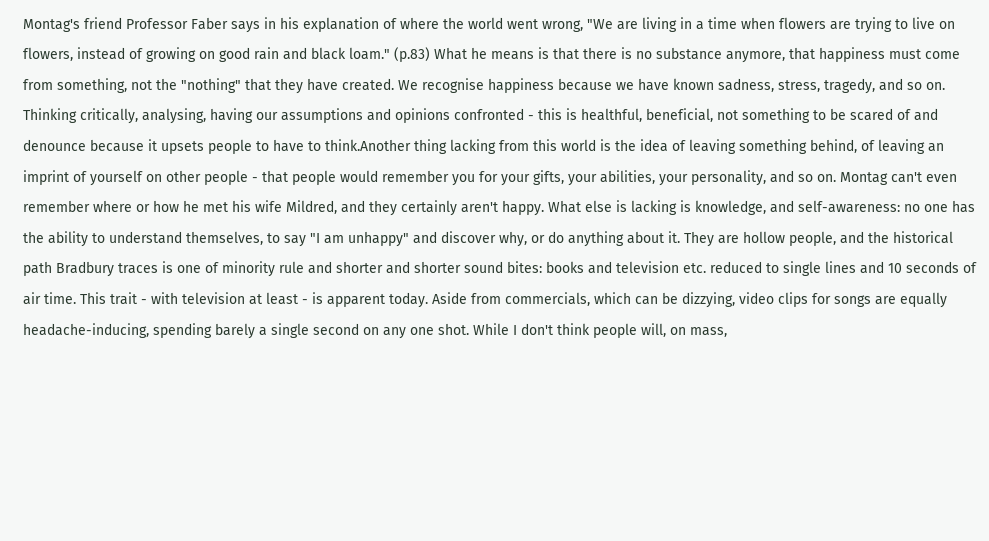Montag's friend Professor Faber says in his explanation of where the world went wrong, "We are living in a time when flowers are trying to live on flowers, instead of growing on good rain and black loam." (p.83) What he means is that there is no substance anymore, that happiness must come from something, not the "nothing" that they have created. We recognise happiness because we have known sadness, stress, tragedy, and so on. Thinking critically, analysing, having our assumptions and opinions confronted - this is healthful, beneficial, not something to be scared of and denounce because it upsets people to have to think.Another thing lacking from this world is the idea of leaving something behind, of leaving an imprint of yourself on other people - that people would remember you for your gifts, your abilities, your personality, and so on. Montag can't even remember where or how he met his wife Mildred, and they certainly aren't happy. What else is lacking is knowledge, and self-awareness: no one has the ability to understand themselves, to say "I am unhappy" and discover why, or do anything about it. They are hollow people, and the historical path Bradbury traces is one of minority rule and shorter and shorter sound bites: books and television etc. reduced to single lines and 10 seconds of air time. This trait - with television at least - is apparent today. Aside from commercials, which can be dizzying, video clips for songs are equally headache-inducing, spending barely a single second on any one shot. While I don't think people will, on mass,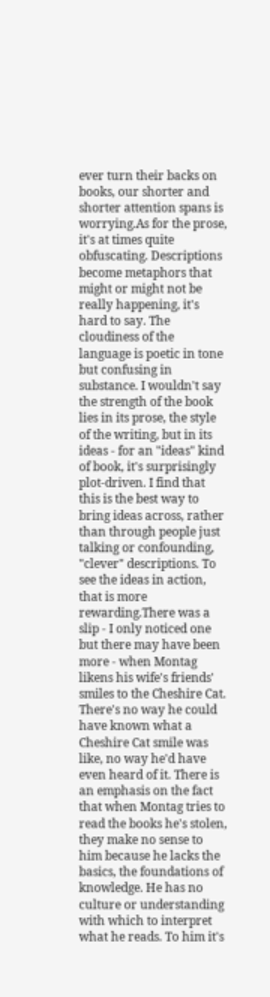ever turn their backs on books, our shorter and shorter attention spans is worrying.As for the prose, it's at times quite obfuscating. Descriptions become metaphors that might or might not be really happening, it's hard to say. The cloudiness of the language is poetic in tone but confusing in substance. I wouldn't say the strength of the book lies in its prose, the style of the writing, but in its ideas - for an "ideas" kind of book, it's surprisingly plot-driven. I find that this is the best way to bring ideas across, rather than through people just talking or confounding, "clever" descriptions. To see the ideas in action, that is more rewarding.There was a slip - I only noticed one but there may have been more - when Montag likens his wife's friends' smiles to the Cheshire Cat. There's no way he could have known what a Cheshire Cat smile was like, no way he'd have even heard of it. There is an emphasis on the fact that when Montag tries to read the books he's stolen, they make no sense to him because he lacks the basics, the foundations of knowledge. He has no culture or understanding with which to interpret what he reads. To him it's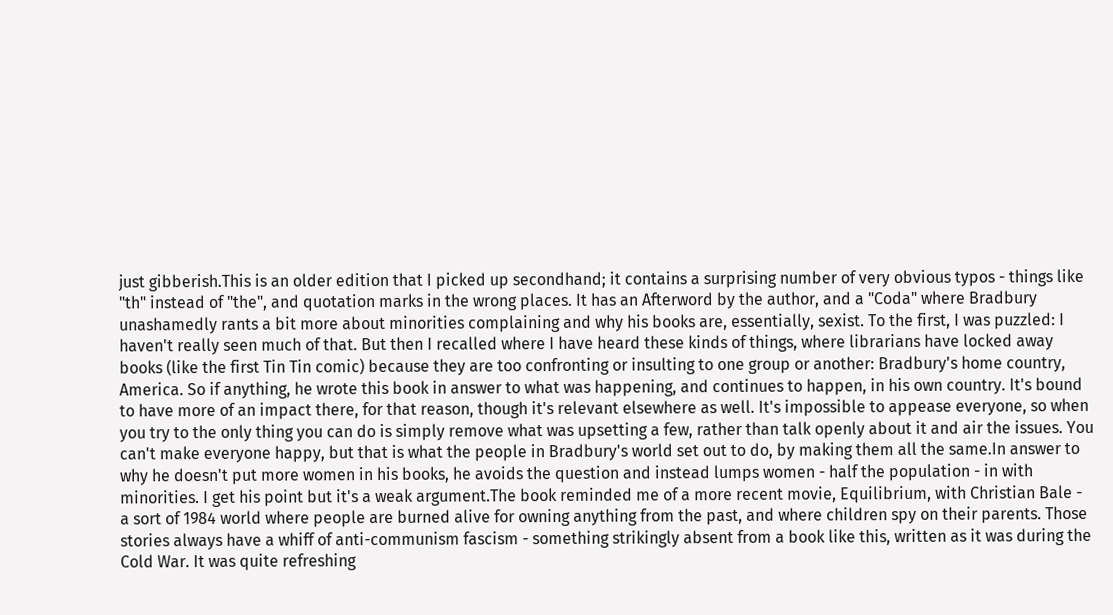just gibberish.This is an older edition that I picked up secondhand; it contains a surprising number of very obvious typos - things like "th" instead of "the", and quotation marks in the wrong places. It has an Afterword by the author, and a "Coda" where Bradbury unashamedly rants a bit more about minorities complaining and why his books are, essentially, sexist. To the first, I was puzzled: I haven't really seen much of that. But then I recalled where I have heard these kinds of things, where librarians have locked away books (like the first Tin Tin comic) because they are too confronting or insulting to one group or another: Bradbury's home country, America. So if anything, he wrote this book in answer to what was happening, and continues to happen, in his own country. It's bound to have more of an impact there, for that reason, though it's relevant elsewhere as well. It's impossible to appease everyone, so when you try to the only thing you can do is simply remove what was upsetting a few, rather than talk openly about it and air the issues. You can't make everyone happy, but that is what the people in Bradbury's world set out to do, by making them all the same.In answer to why he doesn't put more women in his books, he avoids the question and instead lumps women - half the population - in with minorities. I get his point but it's a weak argument.The book reminded me of a more recent movie, Equilibrium, with Christian Bale - a sort of 1984 world where people are burned alive for owning anything from the past, and where children spy on their parents. Those stories always have a whiff of anti-communism fascism - something strikingly absent from a book like this, written as it was during the Cold War. It was quite refreshing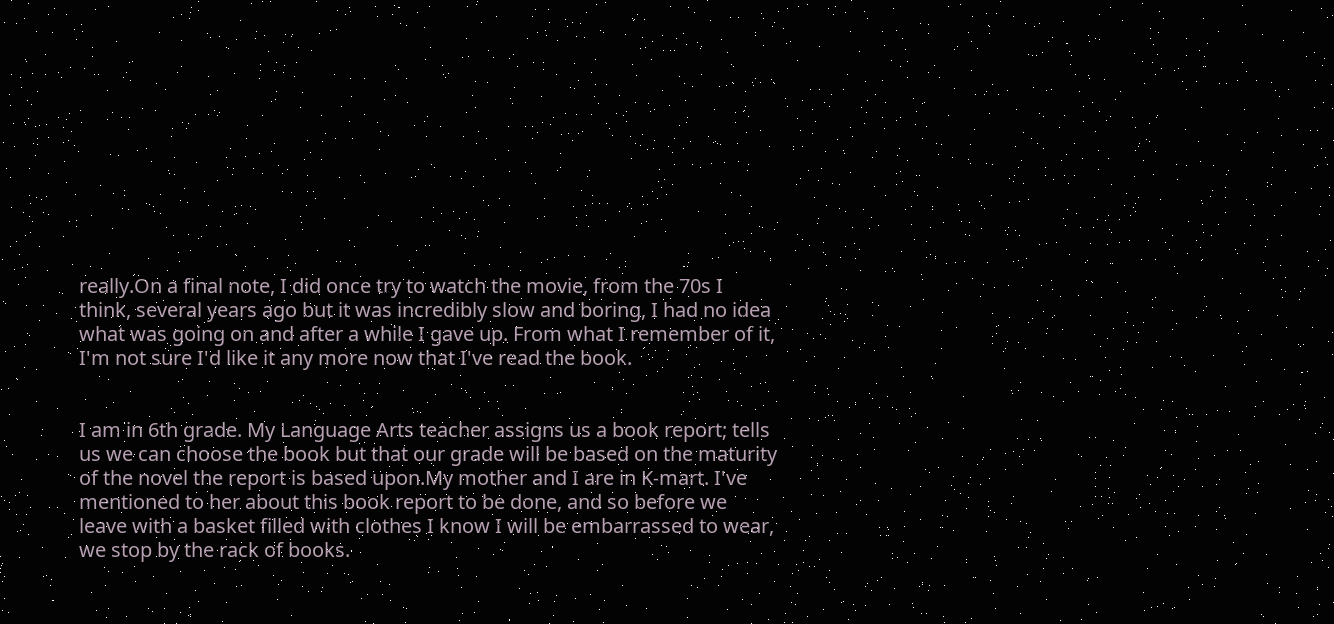really.On a final note, I did once try to watch the movie, from the 70s I think, several years ago but it was incredibly slow and boring, I had no idea what was going on and after a while I gave up. From what I remember of it, I'm not sure I'd like it any more now that I've read the book.


I am in 6th grade. My Language Arts teacher assigns us a book report; tells us we can choose the book but that our grade will be based on the maturity of the novel the report is based upon.My mother and I are in K-mart. I've mentioned to her about this book report to be done, and so before we leave with a basket filled with clothes I know I will be embarrassed to wear, we stop by the rack of books.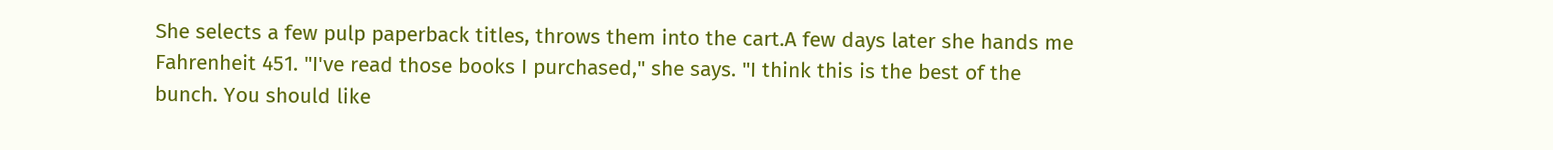She selects a few pulp paperback titles, throws them into the cart.A few days later she hands me Fahrenheit 451. "I've read those books I purchased," she says. "I think this is the best of the bunch. You should like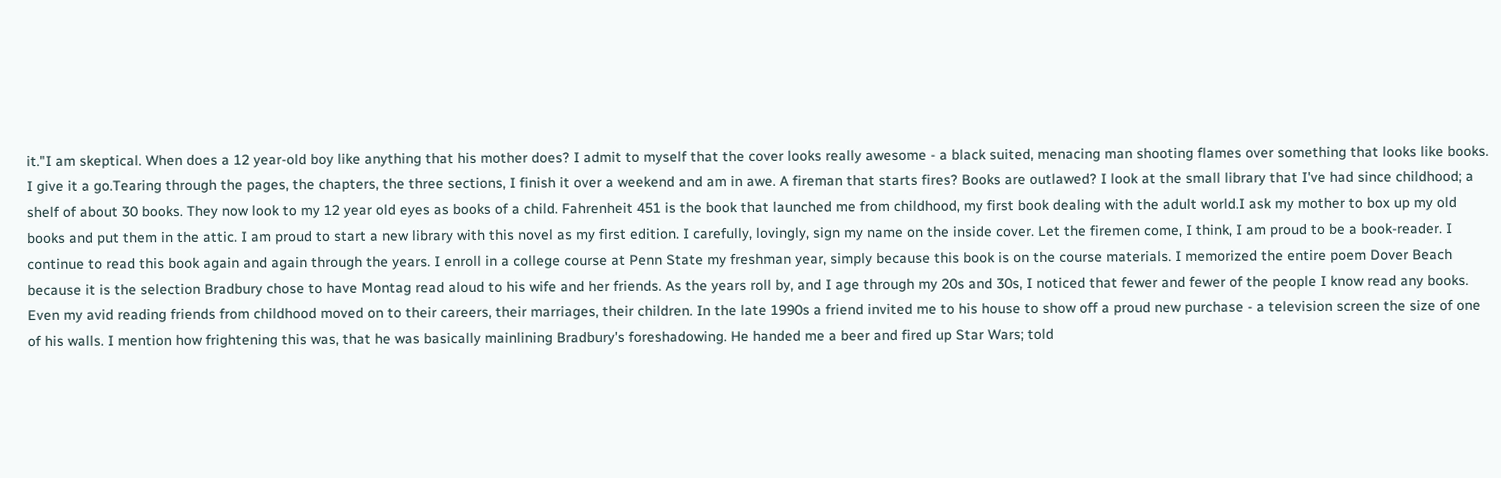it."I am skeptical. When does a 12 year-old boy like anything that his mother does? I admit to myself that the cover looks really awesome - a black suited, menacing man shooting flames over something that looks like books. I give it a go.Tearing through the pages, the chapters, the three sections, I finish it over a weekend and am in awe. A fireman that starts fires? Books are outlawed? I look at the small library that I've had since childhood; a shelf of about 30 books. They now look to my 12 year old eyes as books of a child. Fahrenheit 451 is the book that launched me from childhood, my first book dealing with the adult world.I ask my mother to box up my old books and put them in the attic. I am proud to start a new library with this novel as my first edition. I carefully, lovingly, sign my name on the inside cover. Let the firemen come, I think, I am proud to be a book-reader. I continue to read this book again and again through the years. I enroll in a college course at Penn State my freshman year, simply because this book is on the course materials. I memorized the entire poem Dover Beach because it is the selection Bradbury chose to have Montag read aloud to his wife and her friends. As the years roll by, and I age through my 20s and 30s, I noticed that fewer and fewer of the people I know read any books. Even my avid reading friends from childhood moved on to their careers, their marriages, their children. In the late 1990s a friend invited me to his house to show off a proud new purchase - a television screen the size of one of his walls. I mention how frightening this was, that he was basically mainlining Bradbury's foreshadowing. He handed me a beer and fired up Star Wars; told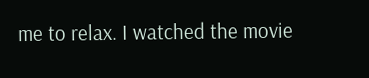me to relax. I watched the movie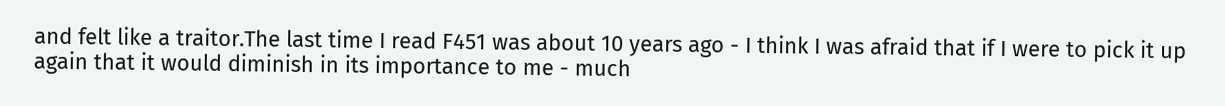and felt like a traitor.The last time I read F451 was about 10 years ago - I think I was afraid that if I were to pick it up again that it would diminish in its importance to me - much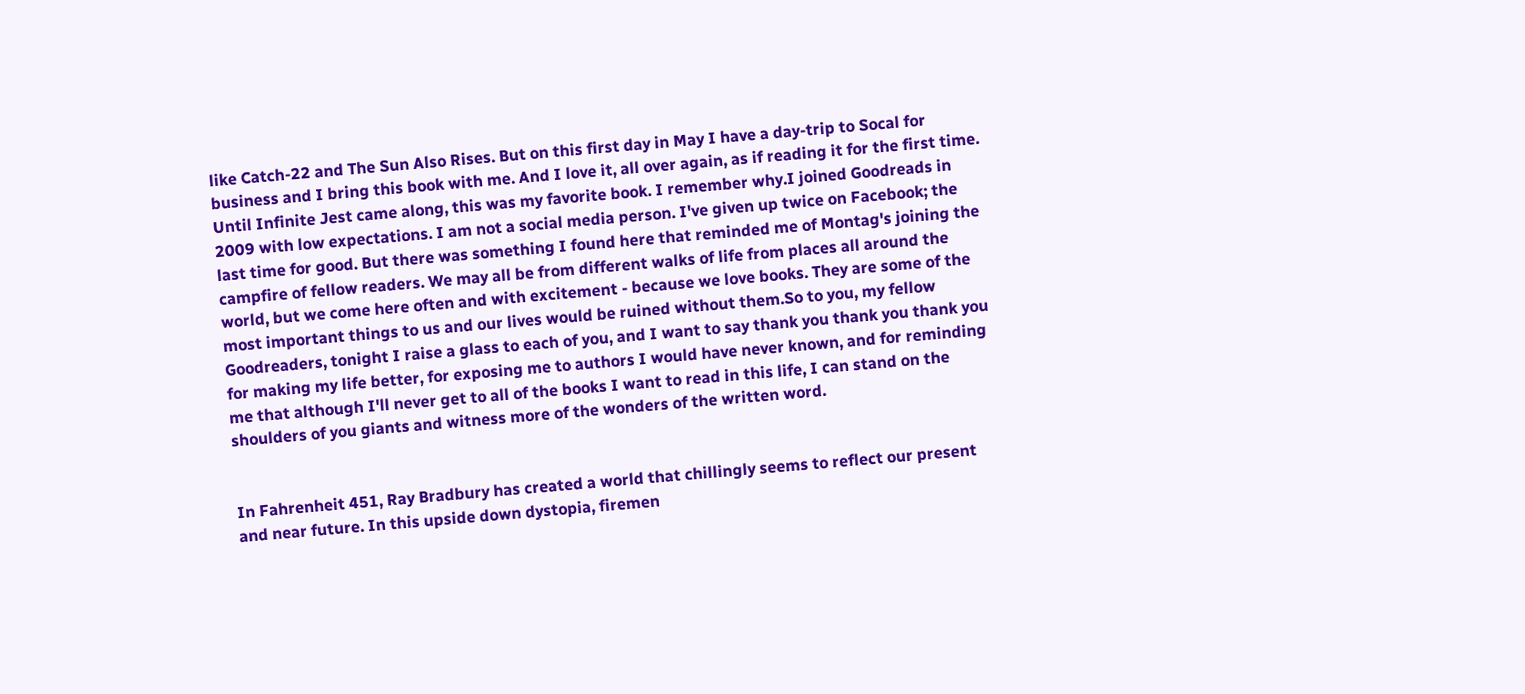like Catch-22 and The Sun Also Rises. But on this first day in May I have a day-trip to Socal for business and I bring this book with me. And I love it, all over again, as if reading it for the first time. Until Infinite Jest came along, this was my favorite book. I remember why.I joined Goodreads in 2009 with low expectations. I am not a social media person. I've given up twice on Facebook; the last time for good. But there was something I found here that reminded me of Montag's joining the campfire of fellow readers. We may all be from different walks of life from places all around the world, but we come here often and with excitement - because we love books. They are some of the most important things to us and our lives would be ruined without them.So to you, my fellow Goodreaders, tonight I raise a glass to each of you, and I want to say thank you thank you thank you for making my life better, for exposing me to authors I would have never known, and for reminding me that although I'll never get to all of the books I want to read in this life, I can stand on the shoulders of you giants and witness more of the wonders of the written word.


In Fahrenheit 451, Ray Bradbury has created a world that chillingly seems to reflect our present and near future. In this upside down dystopia, firemen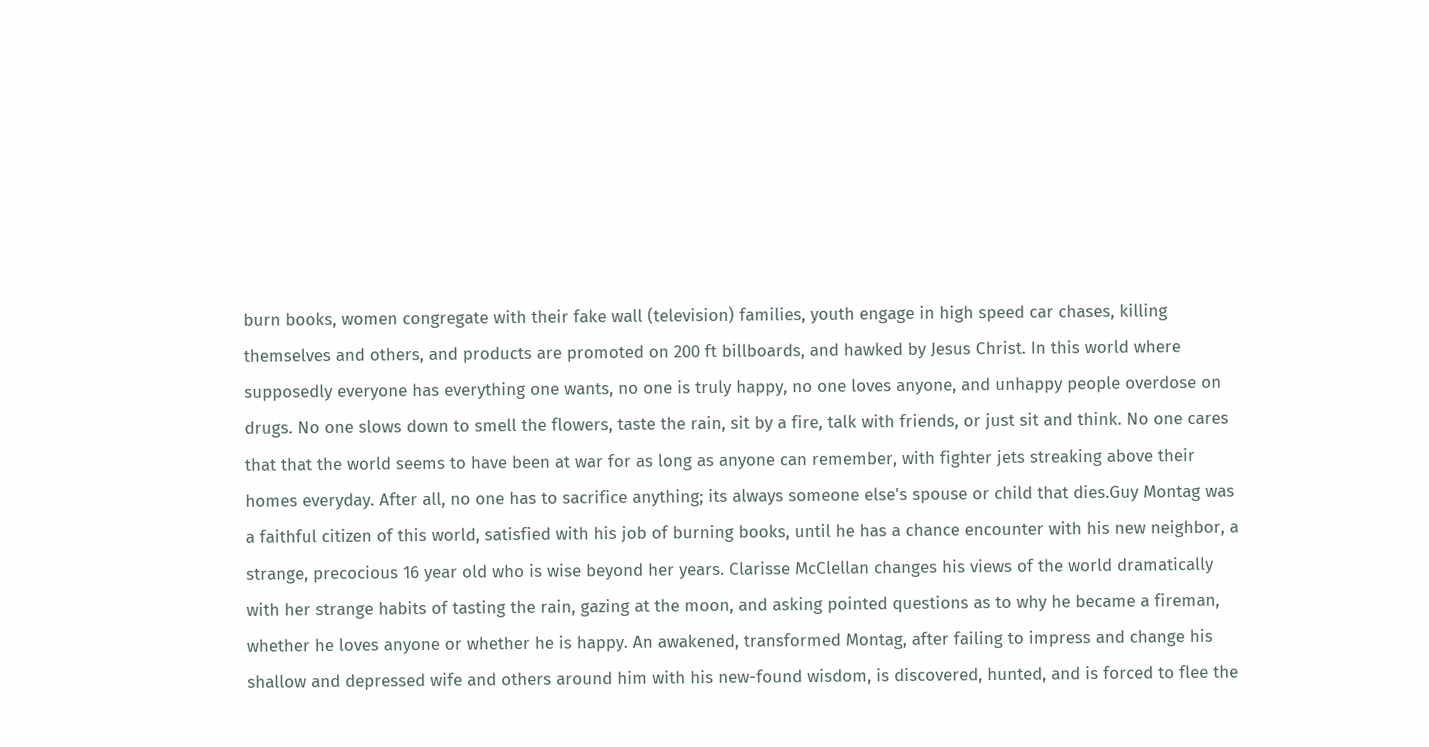burn books, women congregate with their fake wall (television) families, youth engage in high speed car chases, killing themselves and others, and products are promoted on 200 ft billboards, and hawked by Jesus Christ. In this world where supposedly everyone has everything one wants, no one is truly happy, no one loves anyone, and unhappy people overdose on drugs. No one slows down to smell the flowers, taste the rain, sit by a fire, talk with friends, or just sit and think. No one cares that that the world seems to have been at war for as long as anyone can remember, with fighter jets streaking above their homes everyday. After all, no one has to sacrifice anything; its always someone else's spouse or child that dies.Guy Montag was a faithful citizen of this world, satisfied with his job of burning books, until he has a chance encounter with his new neighbor, a strange, precocious 16 year old who is wise beyond her years. Clarisse McClellan changes his views of the world dramatically with her strange habits of tasting the rain, gazing at the moon, and asking pointed questions as to why he became a fireman, whether he loves anyone or whether he is happy. An awakened, transformed Montag, after failing to impress and change his shallow and depressed wife and others around him with his new-found wisdom, is discovered, hunted, and is forced to flee the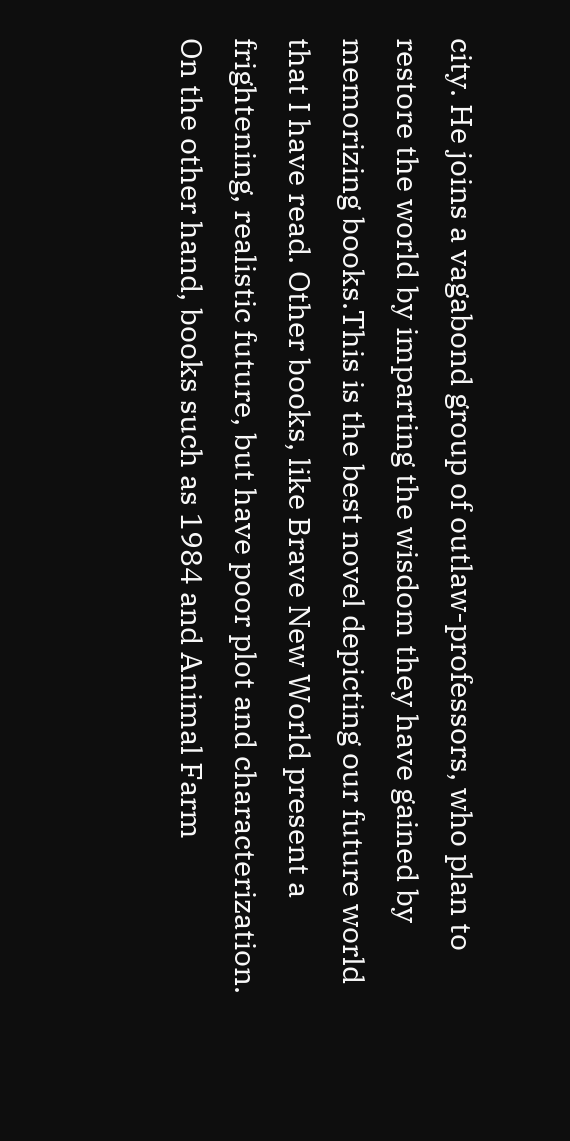city. He joins a vagabond group of outlaw-professors, who plan to restore the world by imparting the wisdom they have gained by memorizing books.This is the best novel depicting our future world that I have read. Other books, like Brave New World present a frightening, realistic future, but have poor plot and characterization. On the other hand, books such as 1984 and Animal Farm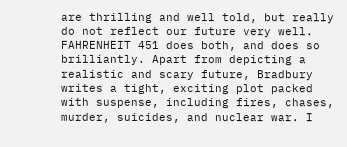are thrilling and well told, but really do not reflect our future very well. FAHRENHEIT 451 does both, and does so brilliantly. Apart from depicting a realistic and scary future, Bradbury writes a tight, exciting plot packed with suspense, including fires, chases, murder, suicides, and nuclear war. I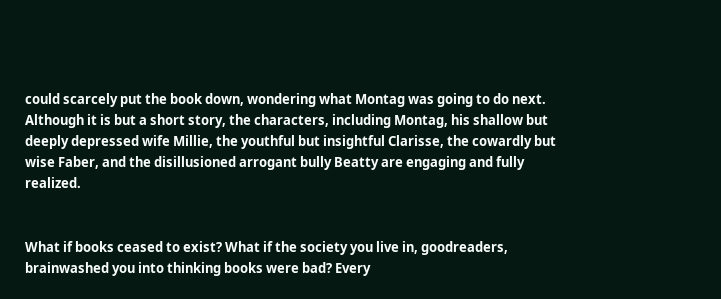could scarcely put the book down, wondering what Montag was going to do next. Although it is but a short story, the characters, including Montag, his shallow but deeply depressed wife Millie, the youthful but insightful Clarisse, the cowardly but wise Faber, and the disillusioned arrogant bully Beatty are engaging and fully realized.


What if books ceased to exist? What if the society you live in, goodreaders, brainwashed you into thinking books were bad? Every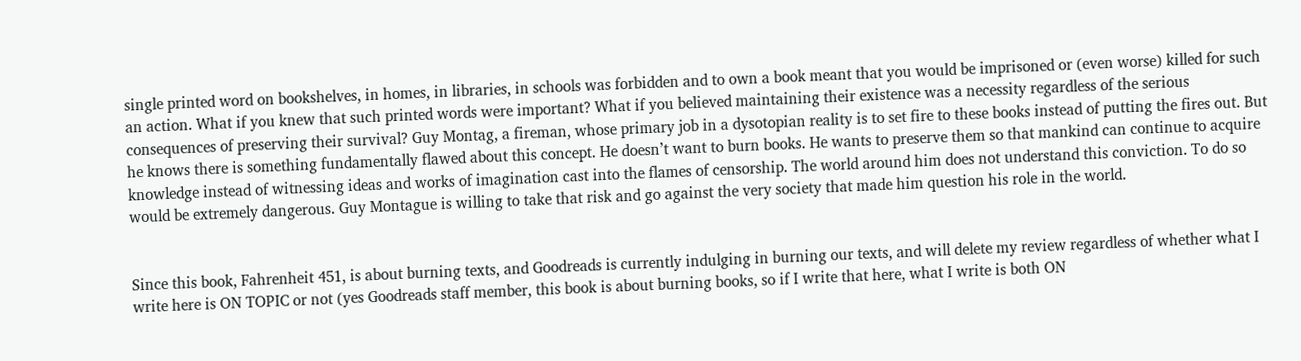single printed word on bookshelves, in homes, in libraries, in schools was forbidden and to own a book meant that you would be imprisoned or (even worse) killed for such an action. What if you knew that such printed words were important? What if you believed maintaining their existence was a necessity regardless of the serious consequences of preserving their survival? Guy Montag, a fireman, whose primary job in a dysotopian reality is to set fire to these books instead of putting the fires out. But he knows there is something fundamentally flawed about this concept. He doesn’t want to burn books. He wants to preserve them so that mankind can continue to acquire knowledge instead of witnessing ideas and works of imagination cast into the flames of censorship. The world around him does not understand this conviction. To do so would be extremely dangerous. Guy Montague is willing to take that risk and go against the very society that made him question his role in the world.


Since this book, Fahrenheit 451, is about burning texts, and Goodreads is currently indulging in burning our texts, and will delete my review regardless of whether what I write here is ON TOPIC or not (yes Goodreads staff member, this book is about burning books, so if I write that here, what I write is both ON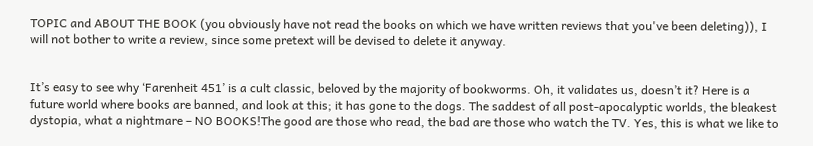TOPIC and ABOUT THE BOOK (you obviously have not read the books on which we have written reviews that you've been deleting)), I will not bother to write a review, since some pretext will be devised to delete it anyway.


It’s easy to see why ‘Farenheit 451’ is a cult classic, beloved by the majority of bookworms. Oh, it validates us, doesn’t it? Here is a future world where books are banned, and look at this; it has gone to the dogs. The saddest of all post-apocalyptic worlds, the bleakest dystopia, what a nightmare – NO BOOKS!The good are those who read, the bad are those who watch the TV. Yes, this is what we like to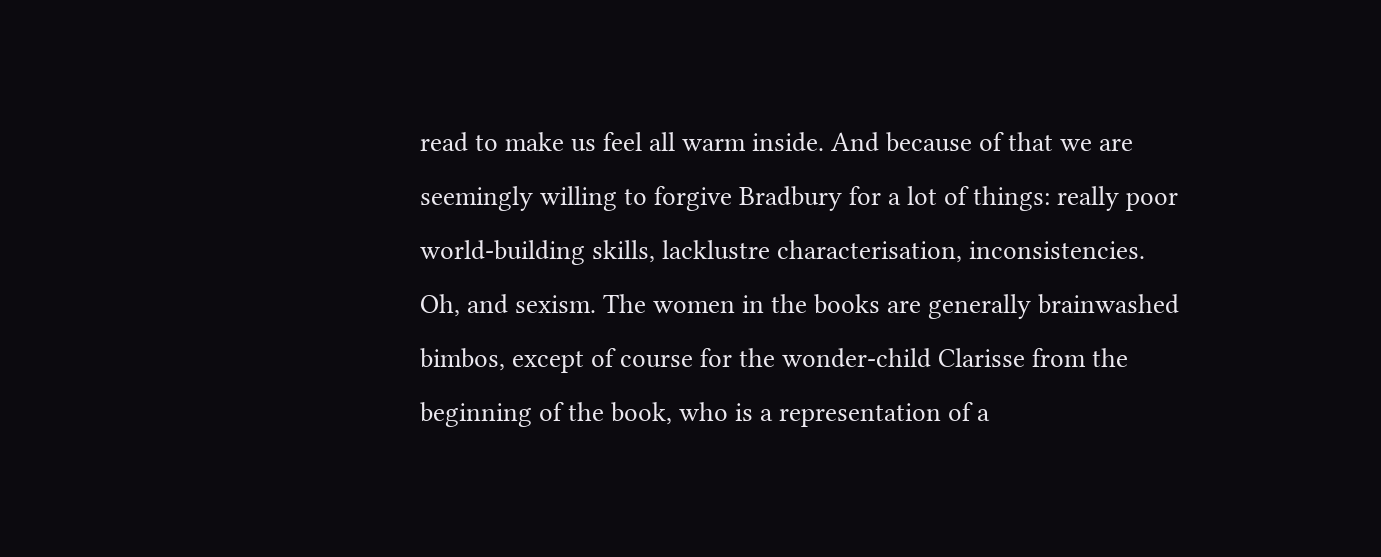read to make us feel all warm inside. And because of that we are seemingly willing to forgive Bradbury for a lot of things: really poor world-building skills, lacklustre characterisation, inconsistencies. Oh, and sexism. The women in the books are generally brainwashed bimbos, except of course for the wonder-child Clarisse from the beginning of the book, who is a representation of a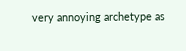very annoying archetype as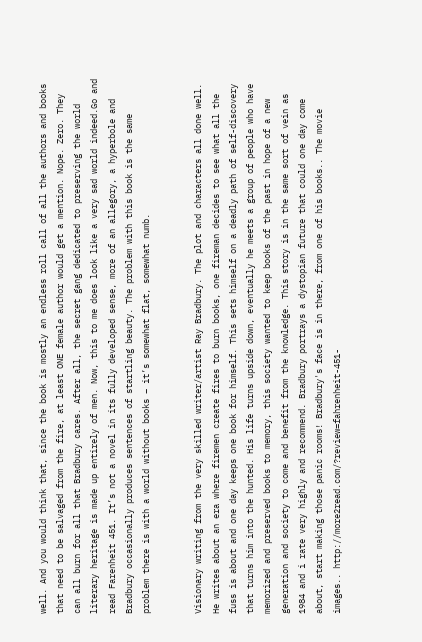well. And you would think that, since the book is mostly an endless roll call of all the authors and books that need to be salvaged from the fire, at least ONE female author would get a mention. Nope. Zero. They can all burn for all that Bradbury cares. After all, the secret gang dedicated to preserving the world literary heritage is made up entirely of men. Now, this to me does look like a very sad world indeed.Go and read Farenheit 451. It’s not a novel in its fully developed sense, more of an allegory, a hyperbole and Bradbury occasionally produces sentences of startling beauty. The problem with this book is the same problem there is with a world without books – it’s somewhat flat, somewhat numb.


Visionary writing from the very skilled writer/artist Ray Bradbury. The plot and characters all done well. He writes about an era where firemen create fires to burn books, one fireman decides to see what all the fuss is about and one day keeps one book for himself. This sets himself on a deadly path of self-discovery that turns him into the hunted. His life turns upside down, eventually he meets a group of people who have memorized and preserved books to memory, this society wanted to keep books of the past in hope of a new generation and society to come and benefit from the knowledge. This story is in the same sort of vein as 1984 and i rate very highly and recommend. Bradbury portrays a dystopian future that could one day come about, start making those panic rooms! Bradbury's face is in there, from one of his books.. The movie images.. http://more2read.com/?review=fahrenheit-451-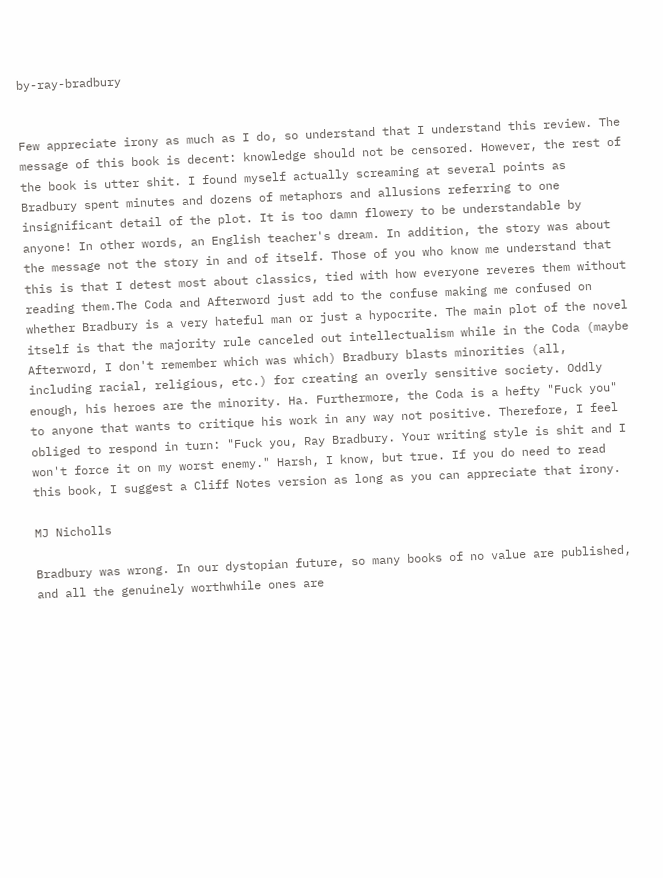by-ray-bradbury


Few appreciate irony as much as I do, so understand that I understand this review. The message of this book is decent: knowledge should not be censored. However, the rest of the book is utter shit. I found myself actually screaming at several points as Bradbury spent minutes and dozens of metaphors and allusions referring to one insignificant detail of the plot. It is too damn flowery to be understandable by anyone! In other words, an English teacher's dream. In addition, the story was about the message not the story in and of itself. Those of you who know me understand that this is that I detest most about classics, tied with how everyone reveres them without reading them.The Coda and Afterword just add to the confuse making me confused on whether Bradbury is a very hateful man or just a hypocrite. The main plot of the novel itself is that the majority rule canceled out intellectualism while in the Coda (maybe Afterword, I don't remember which was which) Bradbury blasts minorities (all, including racial, religious, etc.) for creating an overly sensitive society. Oddly enough, his heroes are the minority. Ha. Furthermore, the Coda is a hefty "Fuck you" to anyone that wants to critique his work in any way not positive. Therefore, I feel obliged to respond in turn: "Fuck you, Ray Bradbury. Your writing style is shit and I won't force it on my worst enemy." Harsh, I know, but true. If you do need to read this book, I suggest a Cliff Notes version as long as you can appreciate that irony.

MJ Nicholls

Bradbury was wrong. In our dystopian future, so many books of no value are published, and all the genuinely worthwhile ones are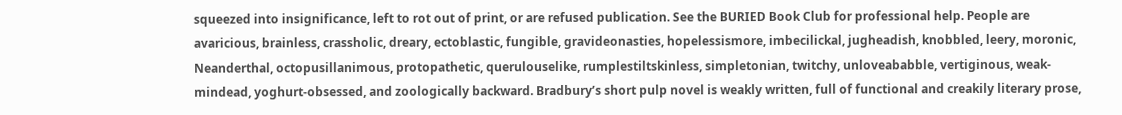squeezed into insignificance, left to rot out of print, or are refused publication. See the BURIED Book Club for professional help. People are avaricious, brainless, crassholic, dreary, ectoblastic, fungible, gravideonasties, hopelessismore, imbecilickal, jugheadish, knobbled, leery, moronic, Neanderthal, octopusillanimous, protopathetic, querulouselike, rumplestiltskinless, simpletonian, twitchy, unloveababble, vertiginous, weak-mindead, yoghurt-obsessed, and zoologically backward. Bradbury’s short pulp novel is weakly written, full of functional and creakily literary prose,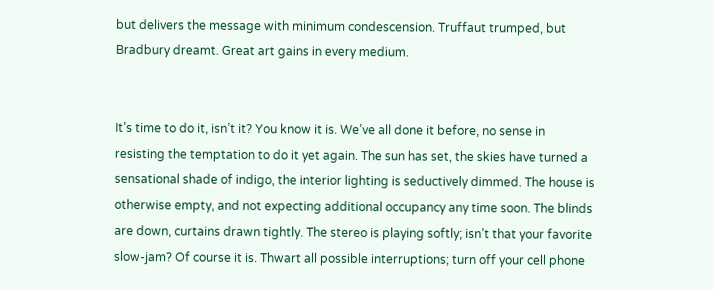but delivers the message with minimum condescension. Truffaut trumped, but Bradbury dreamt. Great art gains in every medium.


It’s time to do it, isn’t it? You know it is. We’ve all done it before, no sense in resisting the temptation to do it yet again. The sun has set, the skies have turned a sensational shade of indigo, the interior lighting is seductively dimmed. The house is otherwise empty, and not expecting additional occupancy any time soon. The blinds are down, curtains drawn tightly. The stereo is playing softly; isn’t that your favorite slow-jam? Of course it is. Thwart all possible interruptions; turn off your cell phone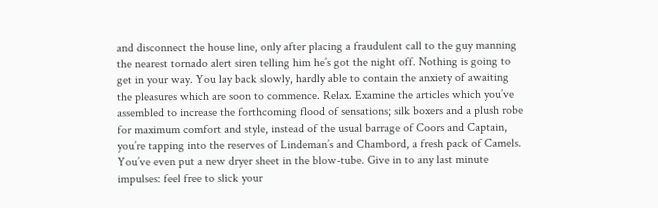and disconnect the house line, only after placing a fraudulent call to the guy manning the nearest tornado alert siren telling him he’s got the night off. Nothing is going to get in your way. You lay back slowly, hardly able to contain the anxiety of awaiting the pleasures which are soon to commence. Relax. Examine the articles which you’ve assembled to increase the forthcoming flood of sensations; silk boxers and a plush robe for maximum comfort and style, instead of the usual barrage of Coors and Captain, you’re tapping into the reserves of Lindeman’s and Chambord, a fresh pack of Camels. You’ve even put a new dryer sheet in the blow-tube. Give in to any last minute impulses: feel free to slick your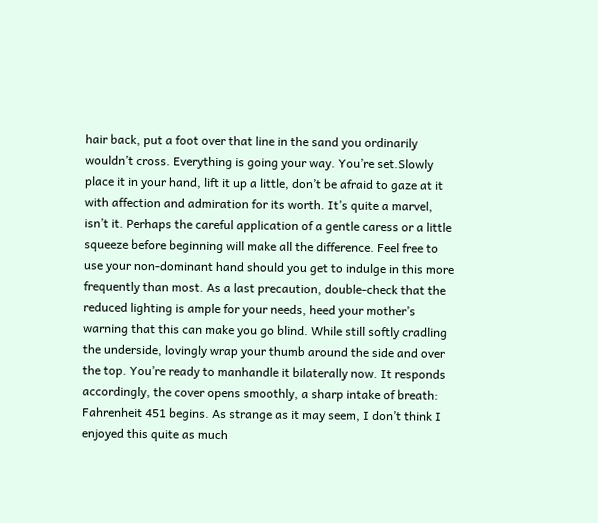hair back, put a foot over that line in the sand you ordinarily wouldn’t cross. Everything is going your way. You’re set.Slowly place it in your hand, lift it up a little, don’t be afraid to gaze at it with affection and admiration for its worth. It’s quite a marvel, isn’t it. Perhaps the careful application of a gentle caress or a little squeeze before beginning will make all the difference. Feel free to use your non-dominant hand should you get to indulge in this more frequently than most. As a last precaution, double-check that the reduced lighting is ample for your needs, heed your mother’s warning that this can make you go blind. While still softly cradling the underside, lovingly wrap your thumb around the side and over the top. You’re ready to manhandle it bilaterally now. It responds accordingly, the cover opens smoothly, a sharp intake of breath: Fahrenheit 451 begins. As strange as it may seem, I don’t think I enjoyed this quite as much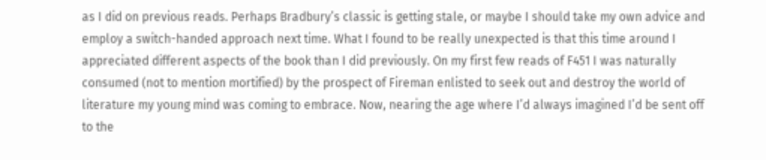as I did on previous reads. Perhaps Bradbury’s classic is getting stale, or maybe I should take my own advice and employ a switch-handed approach next time. What I found to be really unexpected is that this time around I appreciated different aspects of the book than I did previously. On my first few reads of F451 I was naturally consumed (not to mention mortified) by the prospect of Fireman enlisted to seek out and destroy the world of literature my young mind was coming to embrace. Now, nearing the age where I’d always imagined I’d be sent off to the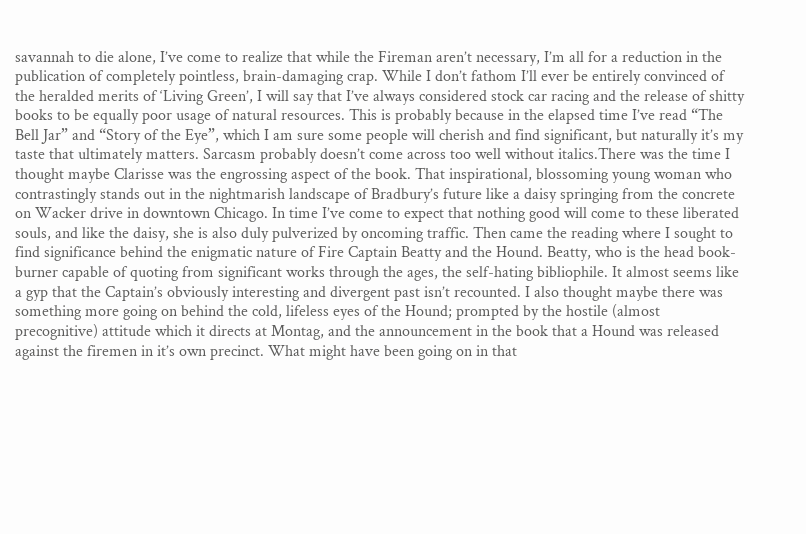savannah to die alone, I’ve come to realize that while the Fireman aren’t necessary, I’m all for a reduction in the publication of completely pointless, brain-damaging crap. While I don’t fathom I’ll ever be entirely convinced of the heralded merits of ‘Living Green’, I will say that I’ve always considered stock car racing and the release of shitty books to be equally poor usage of natural resources. This is probably because in the elapsed time I’ve read “The Bell Jar” and “Story of the Eye”, which I am sure some people will cherish and find significant, but naturally it’s my taste that ultimately matters. Sarcasm probably doesn’t come across too well without italics.There was the time I thought maybe Clarisse was the engrossing aspect of the book. That inspirational, blossoming young woman who contrastingly stands out in the nightmarish landscape of Bradbury’s future like a daisy springing from the concrete on Wacker drive in downtown Chicago. In time I’ve come to expect that nothing good will come to these liberated souls, and like the daisy, she is also duly pulverized by oncoming traffic. Then came the reading where I sought to find significance behind the enigmatic nature of Fire Captain Beatty and the Hound. Beatty, who is the head book-burner capable of quoting from significant works through the ages, the self-hating bibliophile. It almost seems like a gyp that the Captain’s obviously interesting and divergent past isn’t recounted. I also thought maybe there was something more going on behind the cold, lifeless eyes of the Hound; prompted by the hostile (almost precognitive) attitude which it directs at Montag, and the announcement in the book that a Hound was released against the firemen in it’s own precinct. What might have been going on in that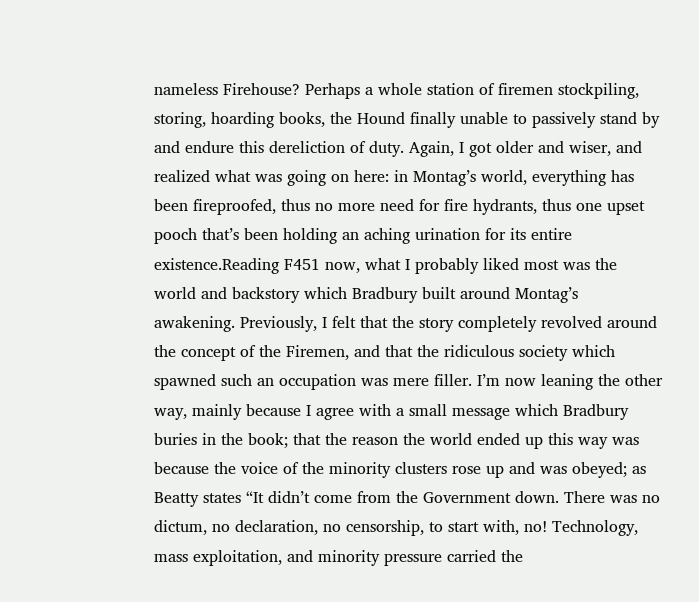nameless Firehouse? Perhaps a whole station of firemen stockpiling, storing, hoarding books, the Hound finally unable to passively stand by and endure this dereliction of duty. Again, I got older and wiser, and realized what was going on here: in Montag’s world, everything has been fireproofed, thus no more need for fire hydrants, thus one upset pooch that’s been holding an aching urination for its entire existence.Reading F451 now, what I probably liked most was the world and backstory which Bradbury built around Montag’s awakening. Previously, I felt that the story completely revolved around the concept of the Firemen, and that the ridiculous society which spawned such an occupation was mere filler. I’m now leaning the other way, mainly because I agree with a small message which Bradbury buries in the book; that the reason the world ended up this way was because the voice of the minority clusters rose up and was obeyed; as Beatty states “It didn’t come from the Government down. There was no dictum, no declaration, no censorship, to start with, no! Technology, mass exploitation, and minority pressure carried the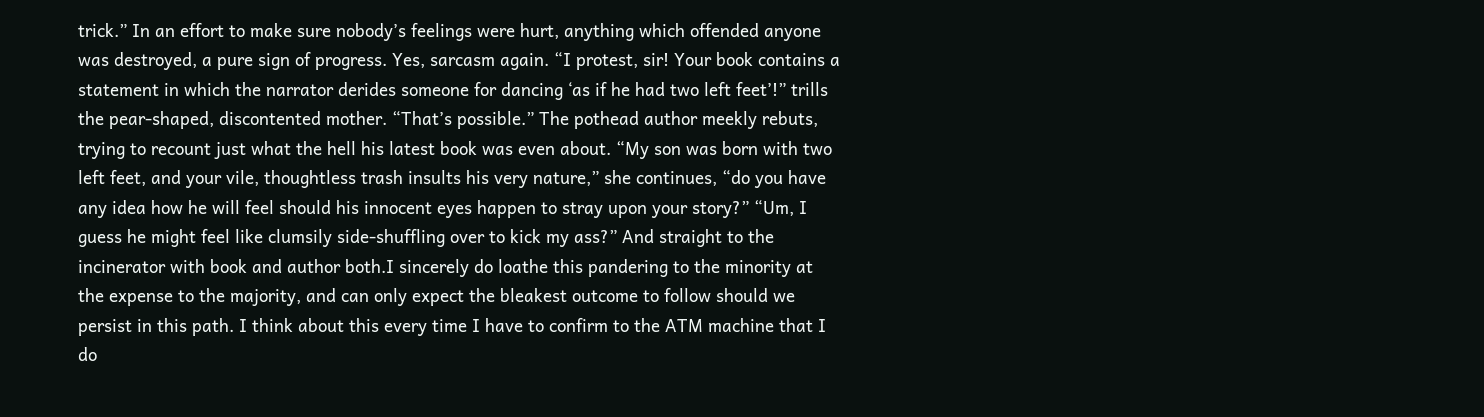trick.” In an effort to make sure nobody’s feelings were hurt, anything which offended anyone was destroyed, a pure sign of progress. Yes, sarcasm again. “I protest, sir! Your book contains a statement in which the narrator derides someone for dancing ‘as if he had two left feet’!” trills the pear-shaped, discontented mother. “That’s possible.” The pothead author meekly rebuts, trying to recount just what the hell his latest book was even about. “My son was born with two left feet, and your vile, thoughtless trash insults his very nature,” she continues, “do you have any idea how he will feel should his innocent eyes happen to stray upon your story?” “Um, I guess he might feel like clumsily side-shuffling over to kick my ass?” And straight to the incinerator with book and author both.I sincerely do loathe this pandering to the minority at the expense to the majority, and can only expect the bleakest outcome to follow should we persist in this path. I think about this every time I have to confirm to the ATM machine that I do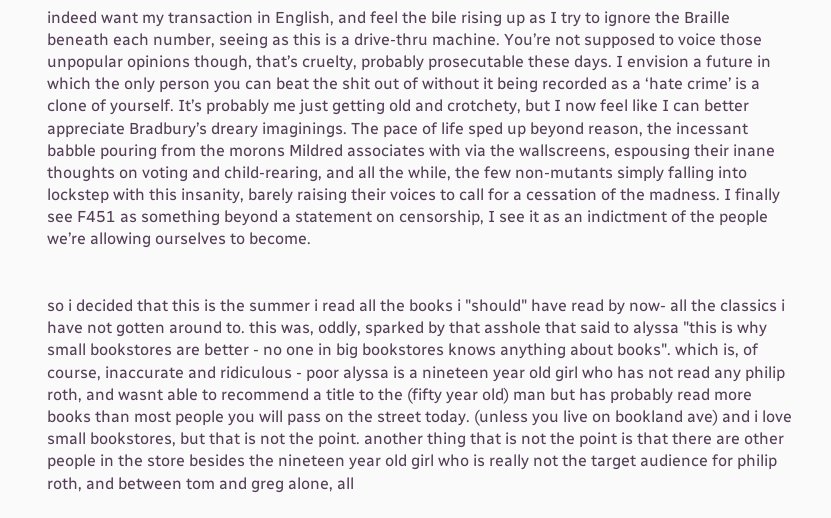indeed want my transaction in English, and feel the bile rising up as I try to ignore the Braille beneath each number, seeing as this is a drive-thru machine. You’re not supposed to voice those unpopular opinions though, that’s cruelty, probably prosecutable these days. I envision a future in which the only person you can beat the shit out of without it being recorded as a ‘hate crime’ is a clone of yourself. It’s probably me just getting old and crotchety, but I now feel like I can better appreciate Bradbury’s dreary imaginings. The pace of life sped up beyond reason, the incessant babble pouring from the morons Mildred associates with via the wallscreens, espousing their inane thoughts on voting and child-rearing, and all the while, the few non-mutants simply falling into lockstep with this insanity, barely raising their voices to call for a cessation of the madness. I finally see F451 as something beyond a statement on censorship, I see it as an indictment of the people we’re allowing ourselves to become.


so i decided that this is the summer i read all the books i "should" have read by now- all the classics i have not gotten around to. this was, oddly, sparked by that asshole that said to alyssa "this is why small bookstores are better - no one in big bookstores knows anything about books". which is, of course, inaccurate and ridiculous - poor alyssa is a nineteen year old girl who has not read any philip roth, and wasnt able to recommend a title to the (fifty year old) man but has probably read more books than most people you will pass on the street today. (unless you live on bookland ave) and i love small bookstores, but that is not the point. another thing that is not the point is that there are other people in the store besides the nineteen year old girl who is really not the target audience for philip roth, and between tom and greg alone, all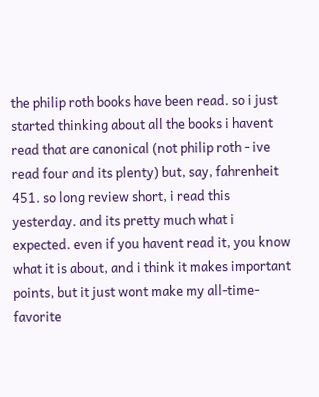the philip roth books have been read. so i just started thinking about all the books i havent read that are canonical (not philip roth - ive read four and its plenty) but, say, fahrenheit 451. so long review short, i read this yesterday. and its pretty much what i expected. even if you havent read it, you know what it is about, and i think it makes important points, but it just wont make my all-time-favorite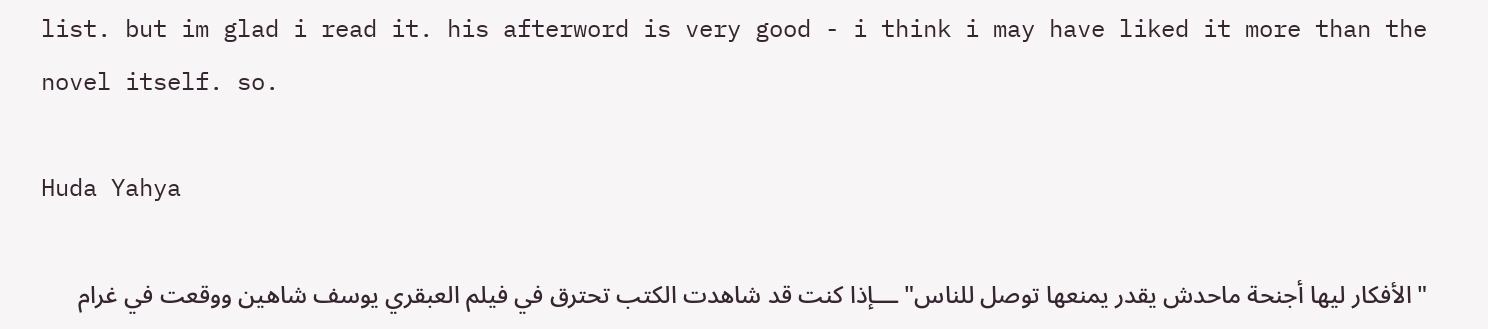list. but im glad i read it. his afterword is very good - i think i may have liked it more than the novel itself. so.

Huda Yahya

"الأفكار ليها أجنحة ماحدش يقدر يمنعها توصل للناس"ـــإذا كنت قد شاهدت الكتب تحترق في فيلم العبقري يوسف شاهين ووقعت في غرام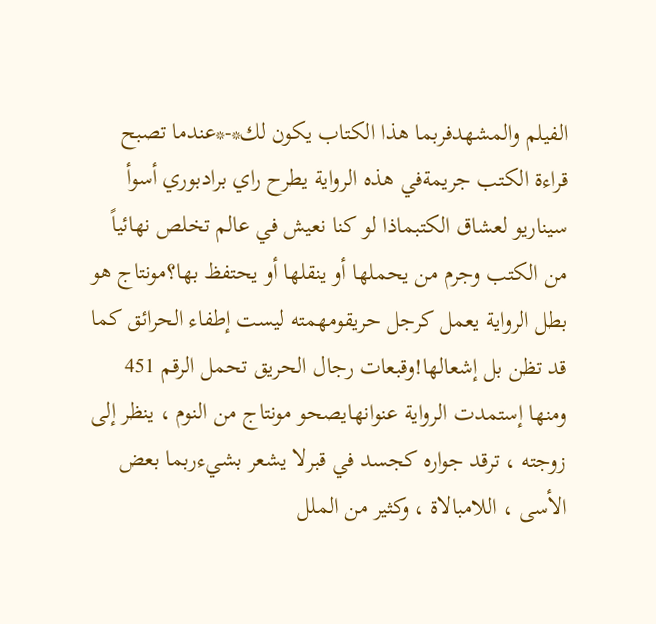الفيلم والمشهدفربما هذا الكتاب يكون لك*-*عندما تصبح قراءة الكتب جريمةفي هذه الرواية يطرح راي برادبوري أسوأ سيناريو لعشاق الكتبماذا لو كنا نعيش في عالم تخلص نهائياً من الكتب وجرم من يحملها أو ينقلها أو يحتفظ بها؟مونتاج هو بطل الرواية يعمل كرجل حريقومهمته ليست إطفاء الحرائق كما قد تظن بل إشعالها!وقبعات رجال الحريق تحمل الرقم 451 ومنها إستمدت الرواية عنوانهايصحو مونتاج من النوم ، ينظر إلى زوجته ، ترقد جواره كجسد في قبرلا يشعر بشيءربما بعض الأسى ، اللامبالاة ، وكثير من الملل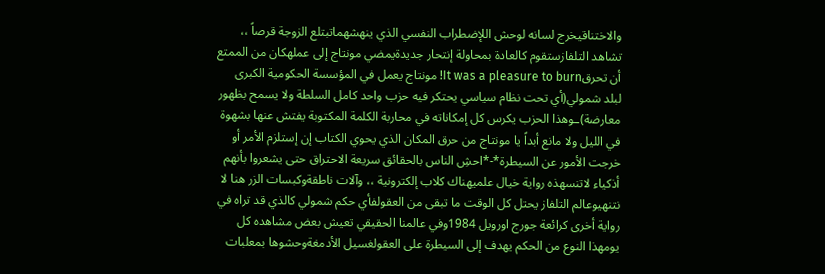والاختناقيخرج لسانه لوحش اللإضطراب النفسي الذي ينهشهماتبتلع الزوجة قرصاً ،، تشاهد التلفازستقوم كالعادة بمحاولة إنتحار جديدةيمضي مونتاج إلى عملهكان من الممتع أن تحرقIt was a pleasure to burn! مونتاج يعمل في المؤسسة الحكومية الكبرى لبلد شمولي(أي تحت نظام سياسي يحتكر فيه حزب واحد كامل السلطة ولا يسمح بظهور معارضة)ـوهذا الحزب يكرس كل إمكاناته في محاربة الكلمة المكتوبة يفتش عنها بشهوة في الليل ولا مانع أبداً يا مونتاج من حرق المكان الذي يحوي الكتاب إن إستلزم الأمر أو خرجت الأمور عن السيطرة*-*احشِ الناس بالحقائق سريعة الاحتراق حتى يشعروا بأنهم أذكياء لاتنسهذه رواية خيال علميهناك كلاب إلكترونية ،، وآلات ناطقةوكبسات الزر هنا لا نتنهيوعالم التلفاز يحتل كل الوقت ما تبقى من العقولفأي حكم شمولي كالذي قد تراه في رواية أخرى كرائعة جورج اورويل 1984وفي عالمنا الحقيقي تعيش بعض مشاهده كل يومهذا النوع من الحكم يهدف إلى السيطرة على العقولغسيل الأدمغةوحشوها بمعلبات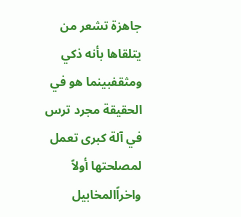جاهزة تشعر من يتلقاها بأنه ذكي ومثقفبينما هو في الحقيقة مجرد ترس في آلة كبرى تعمل لمصلحتها أولاً واخراًالمخابيل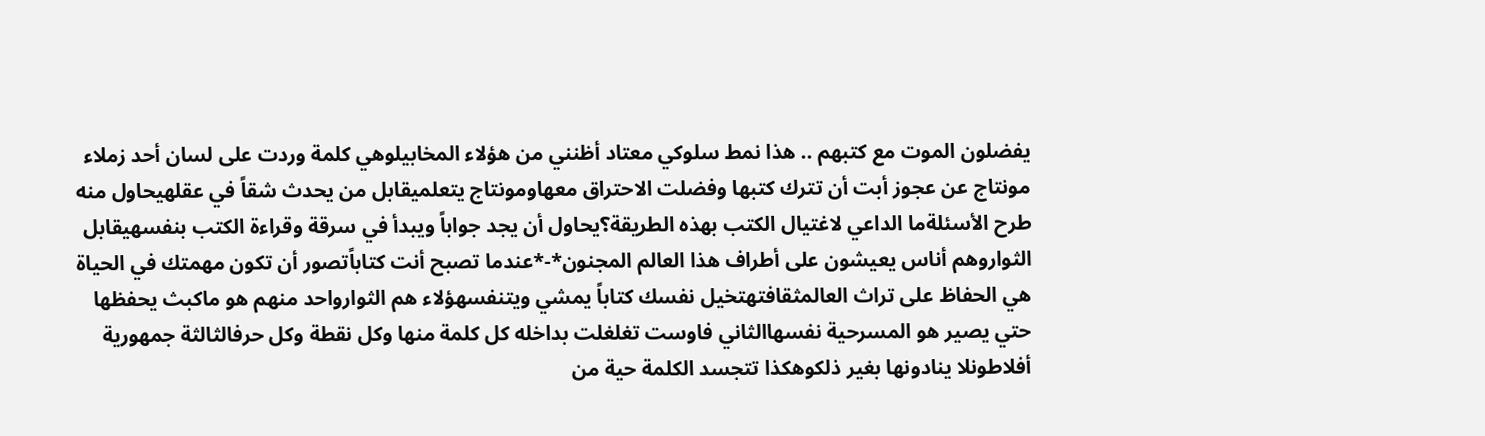يفضلون الموت مع كتبهم .. هذا نمط سلوكي معتاد أظنني من هؤلاء المخابيلوهي كلمة وردت على لسان أحد زملاء مونتاج عن عجوز أبت أن تترك كتبها وفضلت الاحتراق معهاومونتاج يتعلميقابل من يحدث شقاً في عقلهيحاول منه طرح الأسئلةما الداعي لاغتيال الكتب بهذه الطريقة؟يحاول أن يجد جواباً ويبدأ في سرقة وقراءة الكتب بنفسهيقابل الثواروهم أناس يعيشون على أطراف هذا العالم المجنون*-*عندما تصبح أنت كتاباًتصور أن تكون مهمتك في الحياة هي الحفاظ على تراث العالمثقافتهتخيل نفسك كتاباً يمشي ويتنفسهؤلاء هم الثوارواحد منهم هو ماكبث يحفظها حتي يصير هو المسرحية نفسهاالثاني فاوست تغلغلت بداخله كل كلمة منها وكل نقطة وكل حرفالثالثة جمهورية أفلاطونلا ينادونها بغير ذلكوهكذا تتجسد الكلمة حية من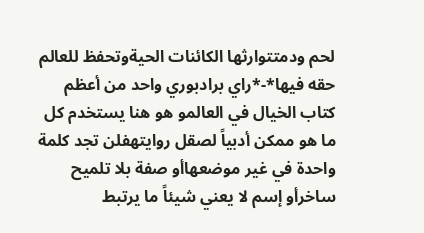لحم ودمتتوارثها الكائنات الحيةوتحفظ للعالم حقه فيها*-*راي برادبوري واحد من أعظم كتاب الخيال في العالمو هو هنا يستخدم كل ما هو ممكن أدبياً لصقل روايتهفلن تجد كلمة واحدة في غير موضعهاأو صفة بلا تلميح ساخرأو إسم لا يعني شيئاً ما يرتبط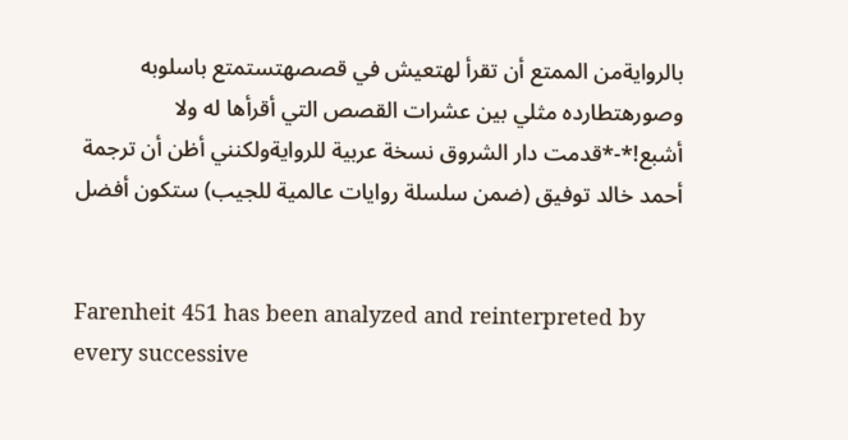بالروايةمن الممتع أن تقرأ لهتعيش في قصصهتستمتع باسلوبه وصورهتطارده مثلي بين عشرات القصص التي أقرأها له ولا أشبع!*-*قدمت دار الشروق نسخة عربية للروايةولكنني أظن أن ترجمة أحمد خالد توفيق (ضمن سلسلة روايات عالمية للجيب) ستكون أفضل


Farenheit 451 has been analyzed and reinterpreted by every successive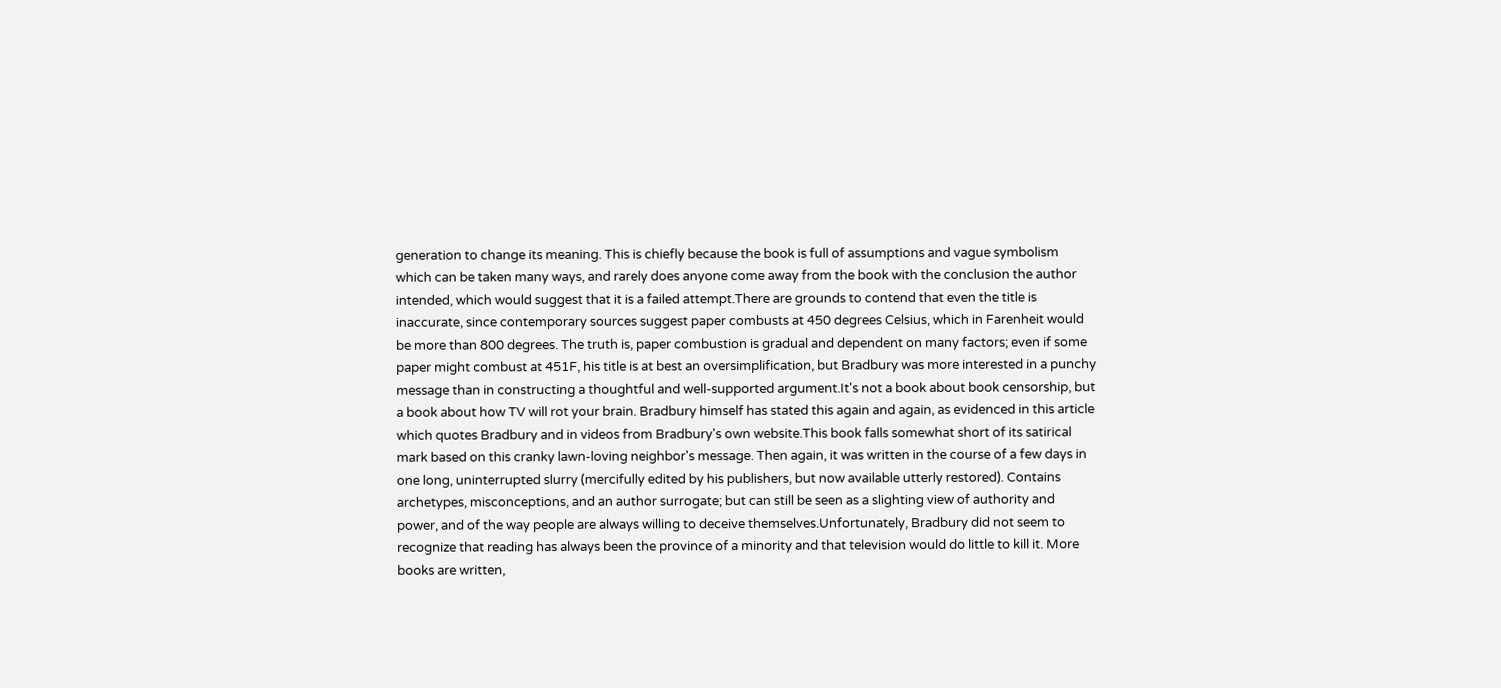generation to change its meaning. This is chiefly because the book is full of assumptions and vague symbolism which can be taken many ways, and rarely does anyone come away from the book with the conclusion the author intended, which would suggest that it is a failed attempt.There are grounds to contend that even the title is inaccurate, since contemporary sources suggest paper combusts at 450 degrees Celsius, which in Farenheit would be more than 800 degrees. The truth is, paper combustion is gradual and dependent on many factors; even if some paper might combust at 451F, his title is at best an oversimplification, but Bradbury was more interested in a punchy message than in constructing a thoughtful and well-supported argument.It's not a book about book censorship, but a book about how TV will rot your brain. Bradbury himself has stated this again and again, as evidenced in this article which quotes Bradbury and in videos from Bradbury's own website.This book falls somewhat short of its satirical mark based on this cranky lawn-loving neighbor's message. Then again, it was written in the course of a few days in one long, uninterrupted slurry (mercifully edited by his publishers, but now available utterly restored). Contains archetypes, misconceptions, and an author surrogate; but can still be seen as a slighting view of authority and power, and of the way people are always willing to deceive themselves.Unfortunately, Bradbury did not seem to recognize that reading has always been the province of a minority and that television would do little to kill it. More books are written,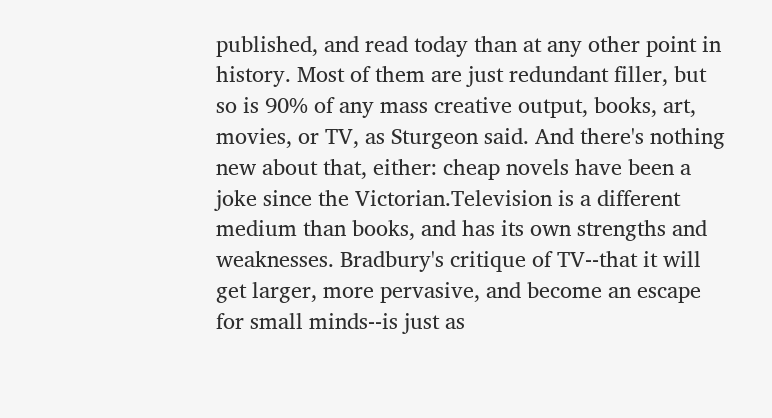published, and read today than at any other point in history. Most of them are just redundant filler, but so is 90% of any mass creative output, books, art, movies, or TV, as Sturgeon said. And there's nothing new about that, either: cheap novels have been a joke since the Victorian.Television is a different medium than books, and has its own strengths and weaknesses. Bradbury's critique of TV--that it will get larger, more pervasive, and become an escape for small minds--is just as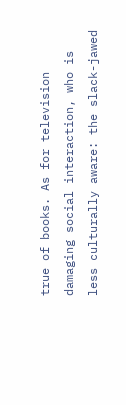true of books. As for television damaging social interaction, who is less culturally aware: the slack-jawed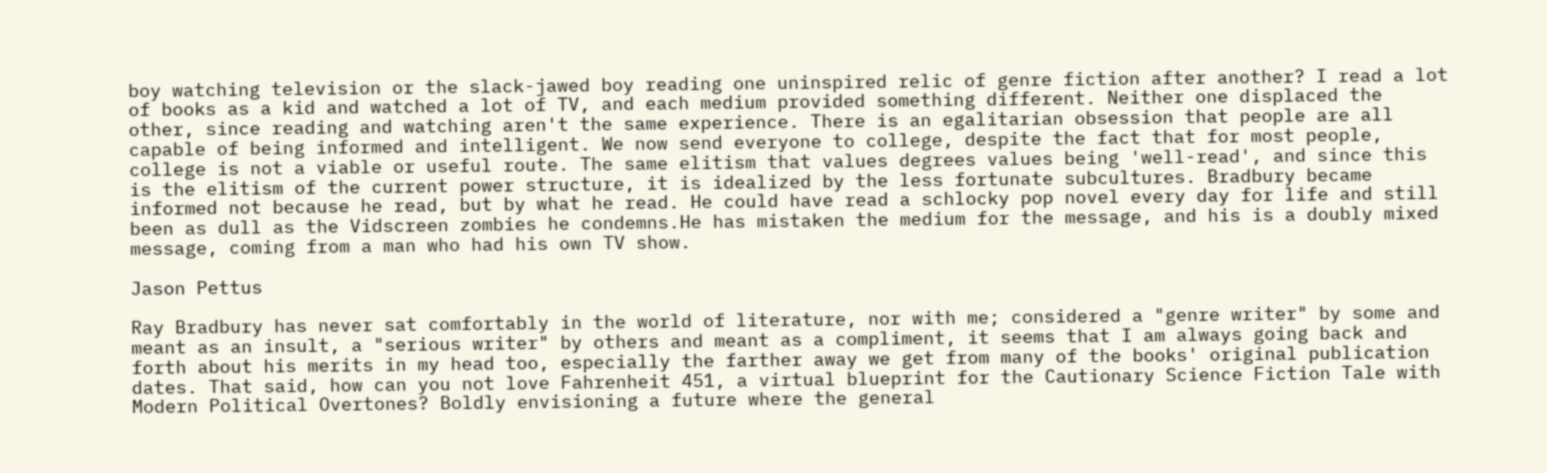boy watching television or the slack-jawed boy reading one uninspired relic of genre fiction after another? I read a lot of books as a kid and watched a lot of TV, and each medium provided something different. Neither one displaced the other, since reading and watching aren't the same experience. There is an egalitarian obsession that people are all capable of being informed and intelligent. We now send everyone to college, despite the fact that for most people, college is not a viable or useful route. The same elitism that values degrees values being 'well-read', and since this is the elitism of the current power structure, it is idealized by the less fortunate subcultures. Bradbury became informed not because he read, but by what he read. He could have read a schlocky pop novel every day for life and still been as dull as the Vidscreen zombies he condemns.He has mistaken the medium for the message, and his is a doubly mixed message, coming from a man who had his own TV show.

Jason Pettus

Ray Bradbury has never sat comfortably in the world of literature, nor with me; considered a "genre writer" by some and meant as an insult, a "serious writer" by others and meant as a compliment, it seems that I am always going back and forth about his merits in my head too, especially the farther away we get from many of the books' original publication dates. That said, how can you not love Fahrenheit 451, a virtual blueprint for the Cautionary Science Fiction Tale with Modern Political Overtones? Boldly envisioning a future where the general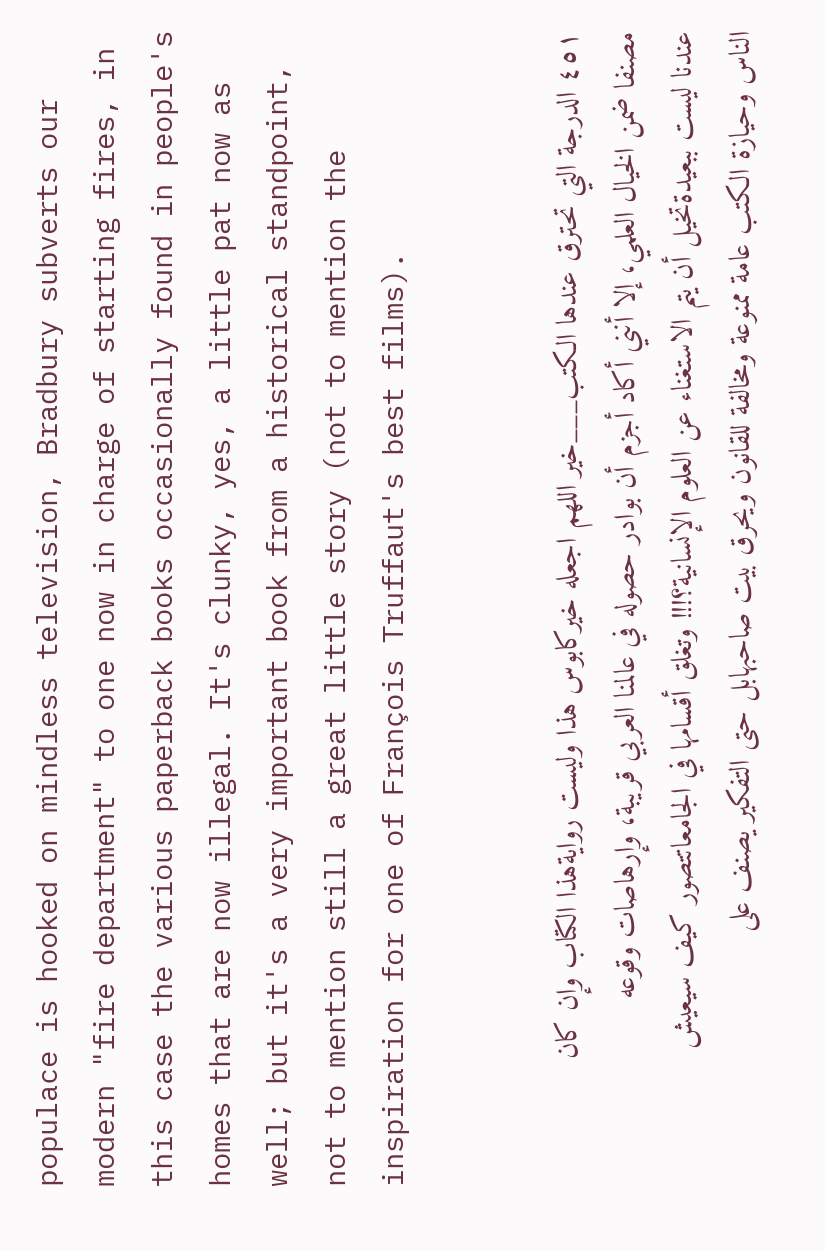populace is hooked on mindless television, Bradbury subverts our modern "fire department" to one now in charge of starting fires, in this case the various paperback books occasionally found in people's homes that are now illegal. It's clunky, yes, a little pat now as well; but it's a very important book from a historical standpoint, not to mention still a great little story (not to mention the inspiration for one of François Truffaut's best films).


٤٥١ الدرجة التي تحترق عندها الكتب___خير اللهم اجعله خيركابوس هذا وليست روايةهذا الكتاب وإن كان مصنفا ضمن الخيال العلمي، إلا أنني أكاد أجزم أن بوادر حصوله في عالمنا العربي قريبة، وإرهاصات وقوعه عندنا ليست ببعيدةتخيل أن يتم الاستغناء عن العلوم الإنسانية؟!!! وتغلق أقسامها في الجامعاتتصور كيف سيعيش الناس وحيازة الكتب عامة ممنوعة ومخالفة للقانون ويحرق بيت صاحبهابل حتى التفكير يصنف على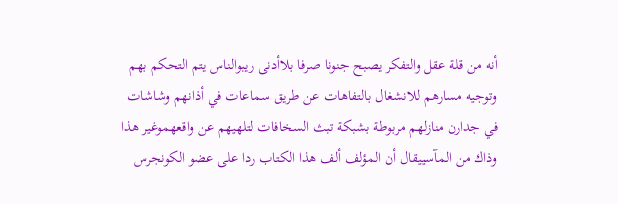أنه من قلة عقل والتفكر يصبح جنونا صرفا بلاأدنى ريبوالناس يتم التحكم بهم وتوجيه مسارهم للانشغال بالتفاهات عن طريق سماعات في أذانهم وشاشات في جدارن منازلهم مربوطة بشبكة تبث السخافات لتلهيهم عن واقعهموغير هذا وذاك من المآسييقال أن المؤلف ألف هذا الكتاب ردا على عضو الكونجرس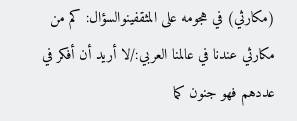(مكارثي) في هجومه على المثقفينوالسؤال: كم من مكارثي عندنا في عالمنا العربي:/لا أريد أن أفكر في عددهم فهو جنون كما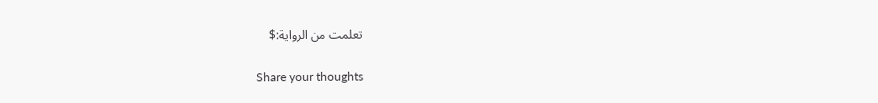تعلمت من الرواية:$

Share your thoughts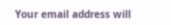Your email address will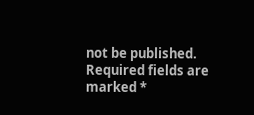not be published. Required fields are marked *